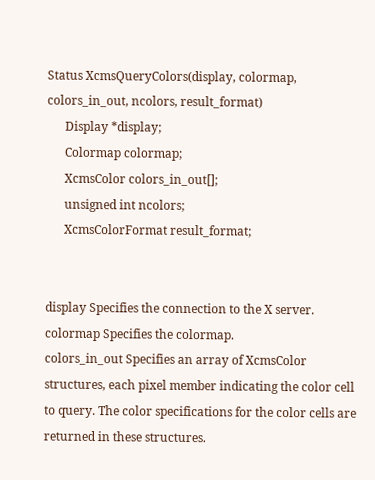Status XcmsQueryColors(display, colormap, colors_in_out, ncolors, result_format)
      Display *display;
      Colormap colormap;
      XcmsColor colors_in_out[];
      unsigned int ncolors;
      XcmsColorFormat result_format;


display Specifies the connection to the X server.
colormap Specifies the colormap.
colors_in_out Specifies an array of XcmsColor structures, each pixel member indicating the color cell to query. The color specifications for the color cells are returned in these structures.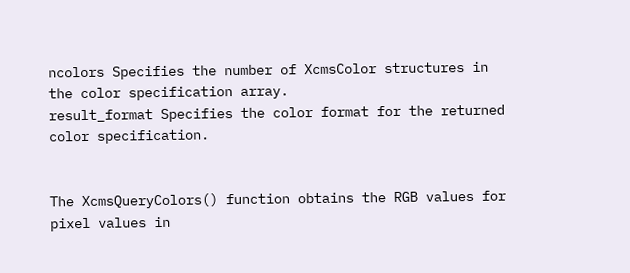ncolors Specifies the number of XcmsColor structures in the color specification array.
result_format Specifies the color format for the returned color specification.


The XcmsQueryColors() function obtains the RGB values for pixel values in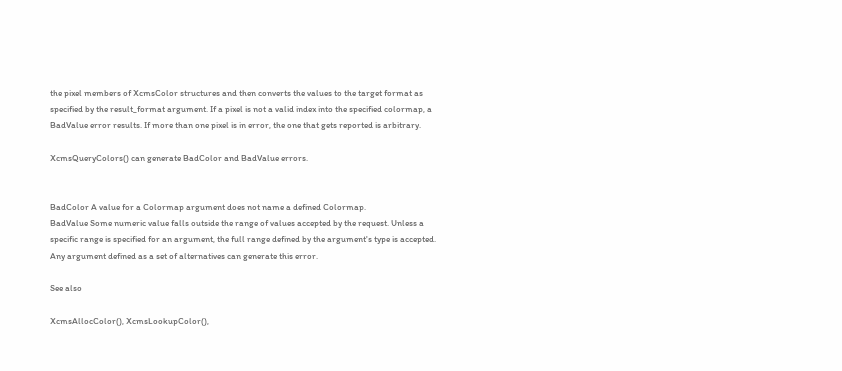the pixel members of XcmsColor structures and then converts the values to the target format as specified by the result_format argument. If a pixel is not a valid index into the specified colormap, a BadValue error results. If more than one pixel is in error, the one that gets reported is arbitrary.

XcmsQueryColors() can generate BadColor and BadValue errors.


BadColor A value for a Colormap argument does not name a defined Colormap.
BadValue Some numeric value falls outside the range of values accepted by the request. Unless a specific range is specified for an argument, the full range defined by the argument's type is accepted. Any argument defined as a set of alternatives can generate this error.

See also

XcmsAllocColor(), XcmsLookupColor(),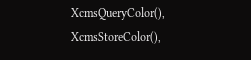XcmsQueryColor(), XcmsStoreColor(),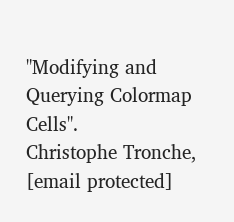"Modifying and Querying Colormap Cells".
Christophe Tronche, [email protected]